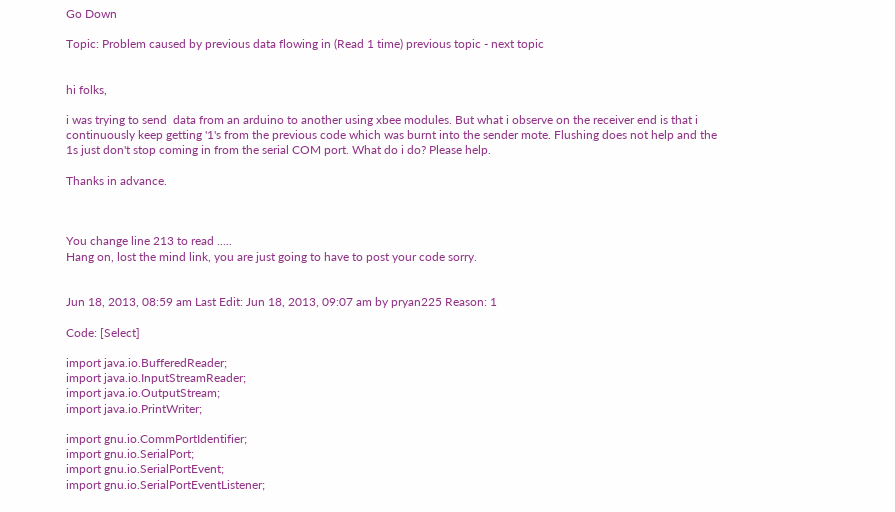Go Down

Topic: Problem caused by previous data flowing in (Read 1 time) previous topic - next topic


hi folks,

i was trying to send  data from an arduino to another using xbee modules. But what i observe on the receiver end is that i continuously keep getting '1's from the previous code which was burnt into the sender mote. Flushing does not help and the 1s just don't stop coming in from the serial COM port. What do i do? Please help.

Thanks in advance.



You change line 213 to read .....
Hang on, lost the mind link, you are just going to have to post your code sorry.


Jun 18, 2013, 08:59 am Last Edit: Jun 18, 2013, 09:07 am by pryan225 Reason: 1

Code: [Select]

import java.io.BufferedReader;
import java.io.InputStreamReader;
import java.io.OutputStream;
import java.io.PrintWriter;

import gnu.io.CommPortIdentifier;
import gnu.io.SerialPort;
import gnu.io.SerialPortEvent;
import gnu.io.SerialPortEventListener;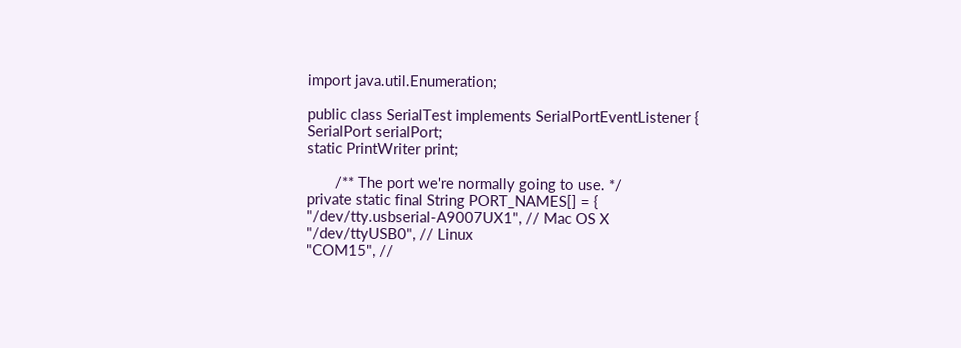import java.util.Enumeration;

public class SerialTest implements SerialPortEventListener {
SerialPort serialPort;
static PrintWriter print;

       /** The port we're normally going to use. */
private static final String PORT_NAMES[] = {
"/dev/tty.usbserial-A9007UX1", // Mac OS X
"/dev/ttyUSB0", // Linux
"COM15", //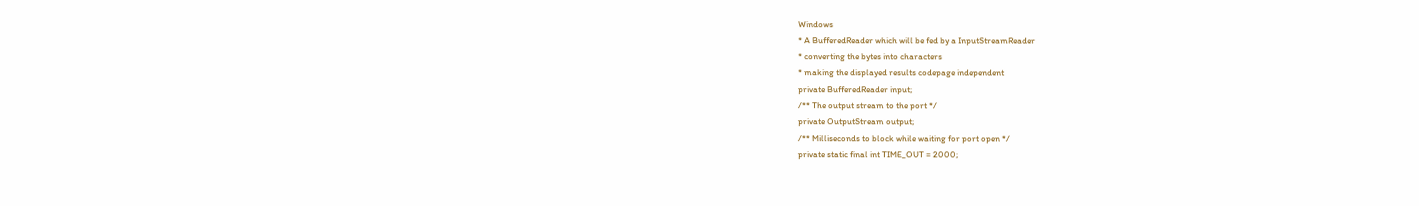Windows
* A BufferedReader which will be fed by a InputStreamReader
* converting the bytes into characters
* making the displayed results codepage independent
private BufferedReader input;
/** The output stream to the port */
private OutputStream output;
/** Milliseconds to block while waiting for port open */
private static final int TIME_OUT = 2000;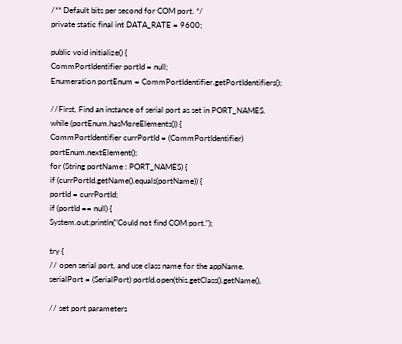/** Default bits per second for COM port. */
private static final int DATA_RATE = 9600;

public void initialize() {
CommPortIdentifier portId = null;
Enumeration portEnum = CommPortIdentifier.getPortIdentifiers();

//First, Find an instance of serial port as set in PORT_NAMES.
while (portEnum.hasMoreElements()) {
CommPortIdentifier currPortId = (CommPortIdentifier) portEnum.nextElement();
for (String portName : PORT_NAMES) {
if (currPortId.getName().equals(portName)) {
portId = currPortId;
if (portId == null) {
System.out.println("Could not find COM port.");

try {
// open serial port, and use class name for the appName.
serialPort = (SerialPort) portId.open(this.getClass().getName(),

// set port parameters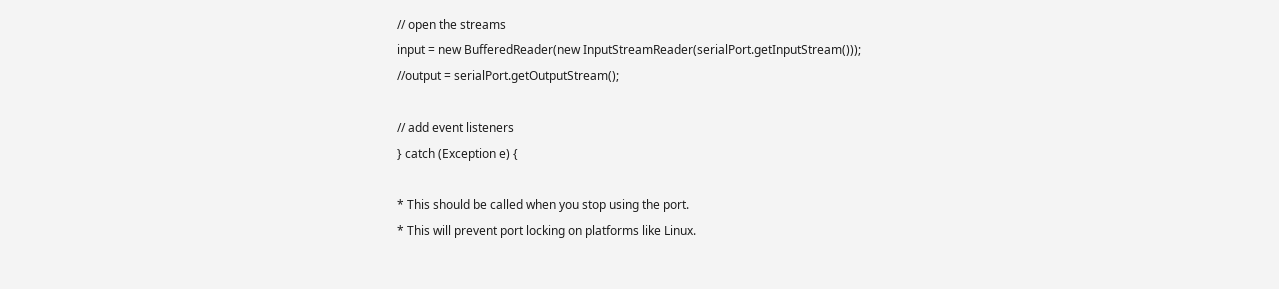// open the streams
input = new BufferedReader(new InputStreamReader(serialPort.getInputStream()));
//output = serialPort.getOutputStream();

// add event listeners
} catch (Exception e) {

* This should be called when you stop using the port.
* This will prevent port locking on platforms like Linux.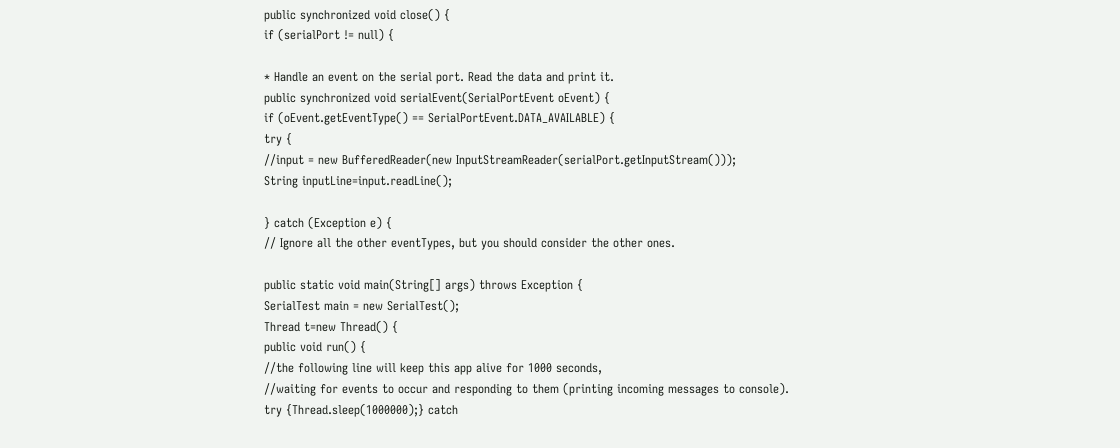public synchronized void close() {
if (serialPort != null) {

* Handle an event on the serial port. Read the data and print it.
public synchronized void serialEvent(SerialPortEvent oEvent) {
if (oEvent.getEventType() == SerialPortEvent.DATA_AVAILABLE) {
try {
//input = new BufferedReader(new InputStreamReader(serialPort.getInputStream()));
String inputLine=input.readLine();

} catch (Exception e) {
// Ignore all the other eventTypes, but you should consider the other ones.

public static void main(String[] args) throws Exception {
SerialTest main = new SerialTest();
Thread t=new Thread() {
public void run() {
//the following line will keep this app alive for 1000 seconds,
//waiting for events to occur and responding to them (printing incoming messages to console).
try {Thread.sleep(1000000);} catch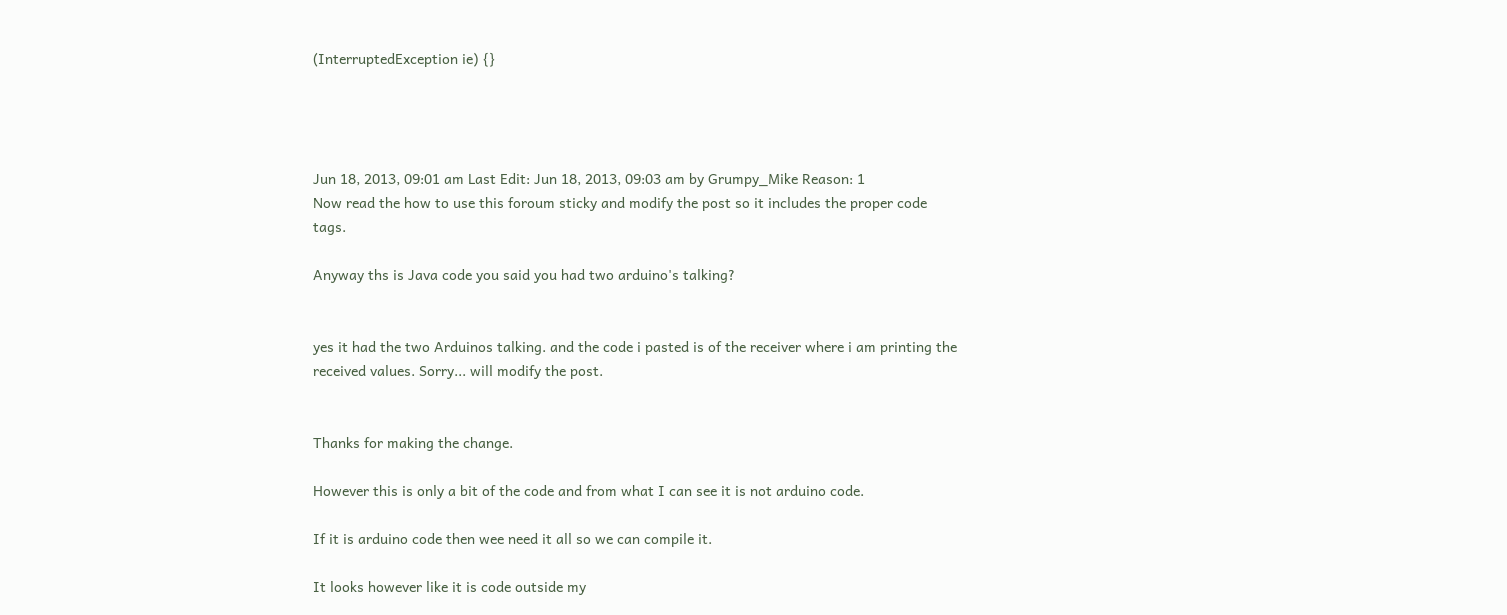(InterruptedException ie) {}




Jun 18, 2013, 09:01 am Last Edit: Jun 18, 2013, 09:03 am by Grumpy_Mike Reason: 1
Now read the how to use this foroum sticky and modify the post so it includes the proper code tags.

Anyway ths is Java code you said you had two arduino's talking?


yes it had the two Arduinos talking. and the code i pasted is of the receiver where i am printing the received values. Sorry... will modify the post.


Thanks for making the change.

However this is only a bit of the code and from what I can see it is not arduino code.

If it is arduino code then wee need it all so we can compile it.

It looks however like it is code outside my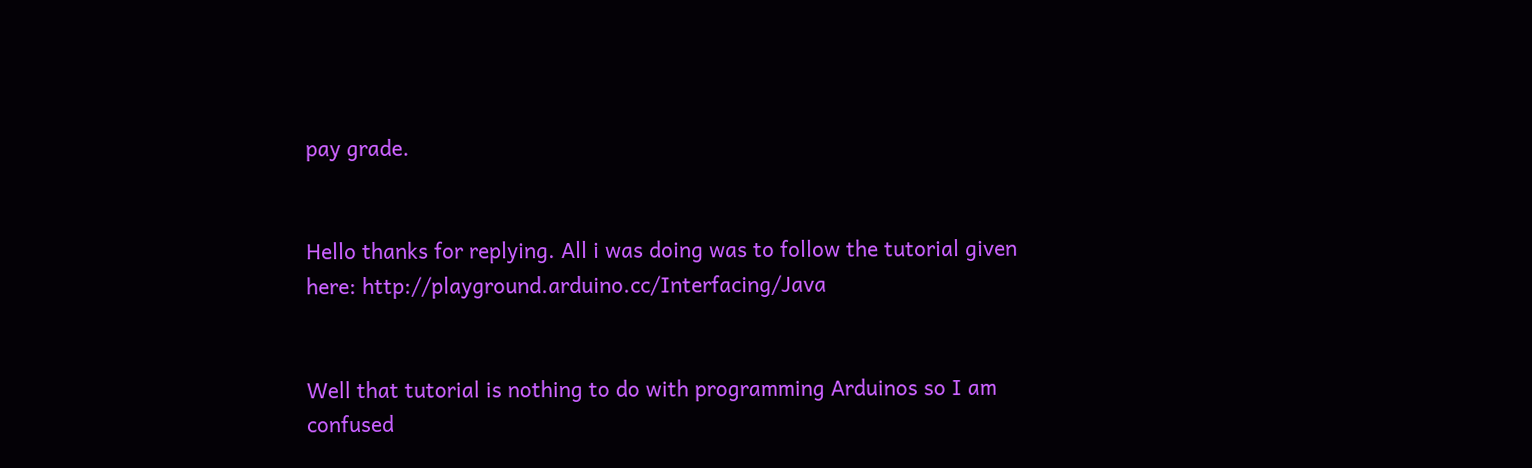pay grade.


Hello thanks for replying. All i was doing was to follow the tutorial given here: http://playground.arduino.cc/Interfacing/Java


Well that tutorial is nothing to do with programming Arduinos so I am confused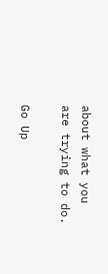about what you are trying to do.

Go Up